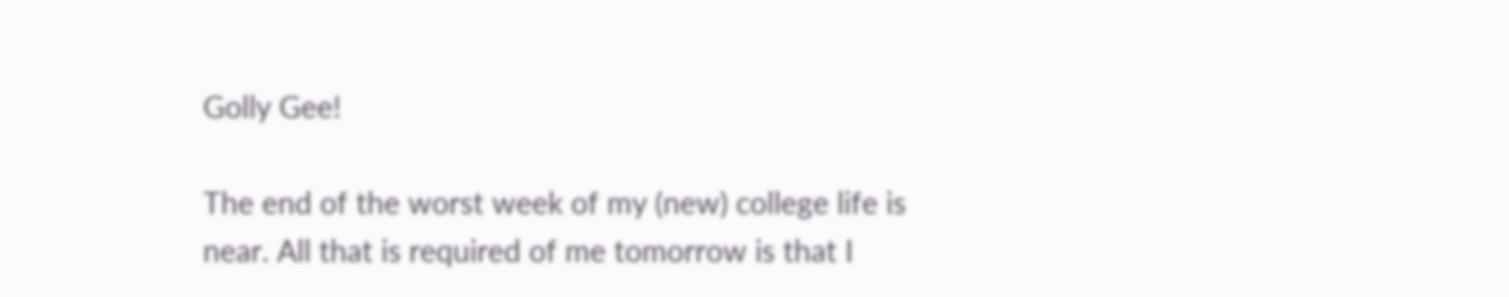Golly Gee!

The end of the worst week of my (new) college life is near. All that is required of me tomorrow is that I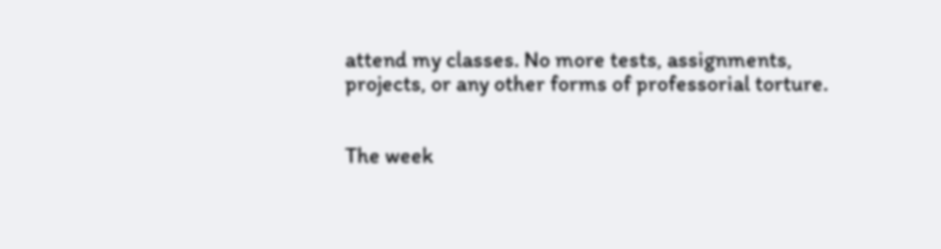attend my classes. No more tests, assignments, projects, or any other forms of professorial torture.


The week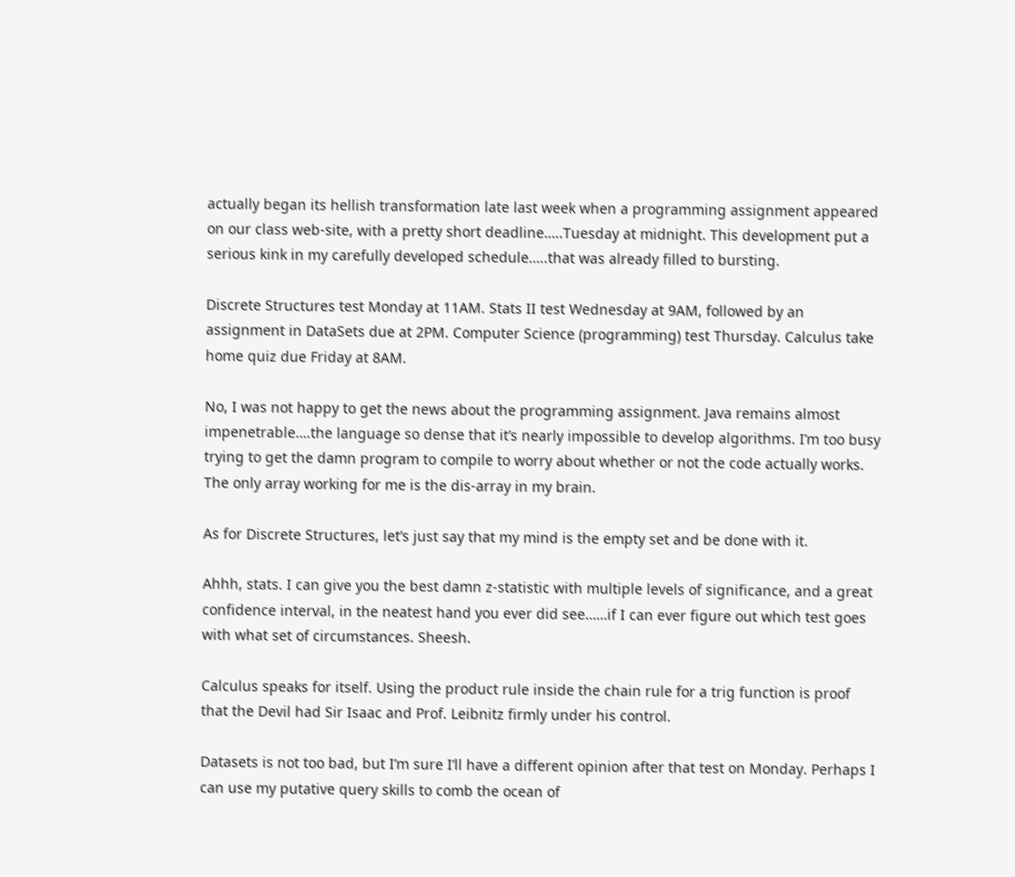actually began its hellish transformation late last week when a programming assignment appeared on our class web-site, with a pretty short deadline…..Tuesday at midnight. This development put a serious kink in my carefully developed schedule…..that was already filled to bursting.

Discrete Structures test Monday at 11AM. Stats II test Wednesday at 9AM, followed by an assignment in DataSets due at 2PM. Computer Science (programming) test Thursday. Calculus take home quiz due Friday at 8AM.

No, I was not happy to get the news about the programming assignment. Java remains almost impenetrable….the language so dense that it’s nearly impossible to develop algorithms. I’m too busy trying to get the damn program to compile to worry about whether or not the code actually works. The only array working for me is the dis-array in my brain.

As for Discrete Structures, let’s just say that my mind is the empty set and be done with it.

Ahhh, stats. I can give you the best damn z-statistic with multiple levels of significance, and a great confidence interval, in the neatest hand you ever did see……if I can ever figure out which test goes with what set of circumstances. Sheesh.

Calculus speaks for itself. Using the product rule inside the chain rule for a trig function is proof that the Devil had Sir Isaac and Prof. Leibnitz firmly under his control.

Datasets is not too bad, but I’m sure I’ll have a different opinion after that test on Monday. Perhaps I can use my putative query skills to comb the ocean of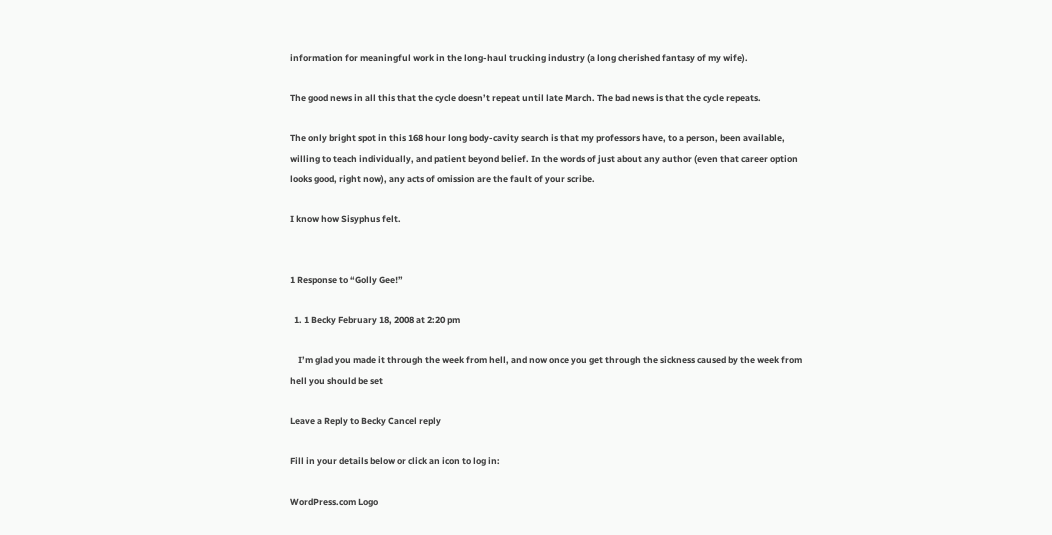information for meaningful work in the long-haul trucking industry (a long cherished fantasy of my wife).

The good news in all this that the cycle doesn’t repeat until late March. The bad news is that the cycle repeats.

The only bright spot in this 168 hour long body-cavity search is that my professors have, to a person, been available, willing to teach individually, and patient beyond belief. In the words of just about any author (even that career option looks good, right now), any acts of omission are the fault of your scribe.

I know how Sisyphus felt.


1 Response to “Golly Gee!”

  1. 1 Becky February 18, 2008 at 2:20 pm

    I’m glad you made it through the week from hell, and now once you get through the sickness caused by the week from hell you should be set

Leave a Reply to Becky Cancel reply

Fill in your details below or click an icon to log in:

WordPress.com Logo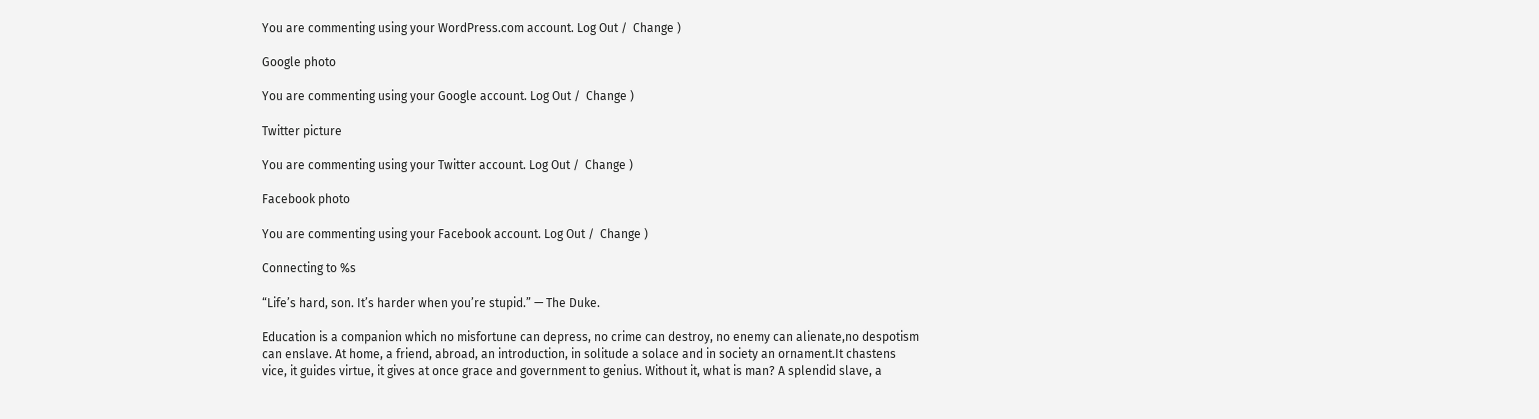You are commenting using your WordPress.com account. Log Out /  Change )

Google photo

You are commenting using your Google account. Log Out /  Change )

Twitter picture

You are commenting using your Twitter account. Log Out /  Change )

Facebook photo

You are commenting using your Facebook account. Log Out /  Change )

Connecting to %s

“Life’s hard, son. It’s harder when you’re stupid.” — The Duke.

Education is a companion which no misfortune can depress, no crime can destroy, no enemy can alienate,no despotism can enslave. At home, a friend, abroad, an introduction, in solitude a solace and in society an ornament.It chastens vice, it guides virtue, it gives at once grace and government to genius. Without it, what is man? A splendid slave, a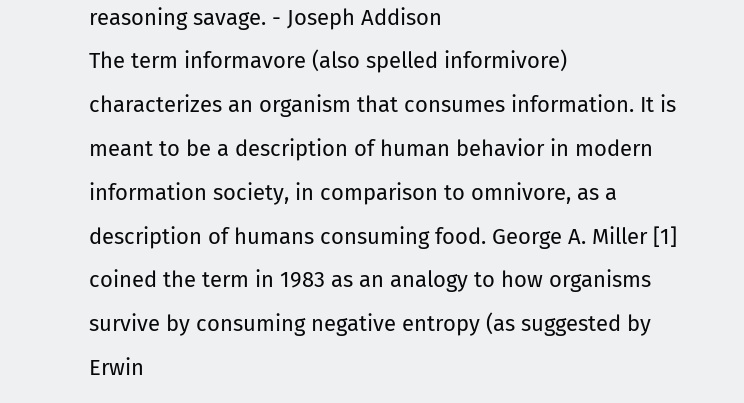reasoning savage. - Joseph Addison
The term informavore (also spelled informivore) characterizes an organism that consumes information. It is meant to be a description of human behavior in modern information society, in comparison to omnivore, as a description of humans consuming food. George A. Miller [1] coined the term in 1983 as an analogy to how organisms survive by consuming negative entropy (as suggested by Erwin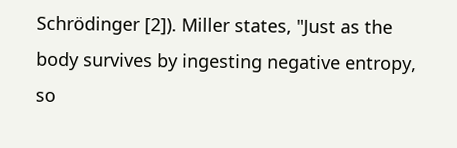Schrödinger [2]). Miller states, "Just as the body survives by ingesting negative entropy, so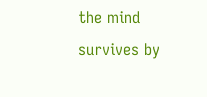the mind survives by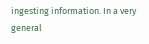ingesting information. In a very general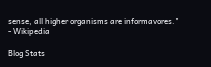sense, all higher organisms are informavores." - Wikipedia

Blog Stats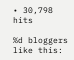• 30,798 hits

%d bloggers like this: